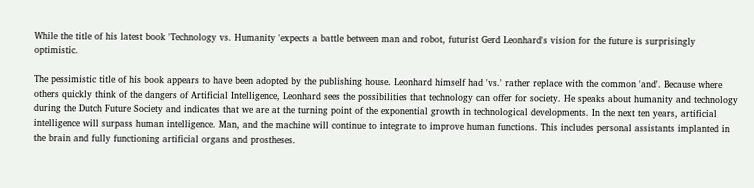While the title of his latest book 'Technology vs. Humanity 'expects a battle between man and robot, futurist Gerd Leonhard's vision for the future is surprisingly optimistic.

The pessimistic title of his book appears to have been adopted by the publishing house. Leonhard himself had 'vs.' rather replace with the common 'and'. Because where others quickly think of the dangers of Artificial Intelligence, Leonhard sees the possibilities that technology can offer for society. He speaks about humanity and technology during the Dutch Future Society and indicates that we are at the turning point of the exponential growth in technological developments. In the next ten years, artificial intelligence will surpass human intelligence. Man, and the machine will continue to integrate to improve human functions. This includes personal assistants implanted in the brain and fully functioning artificial organs and prostheses.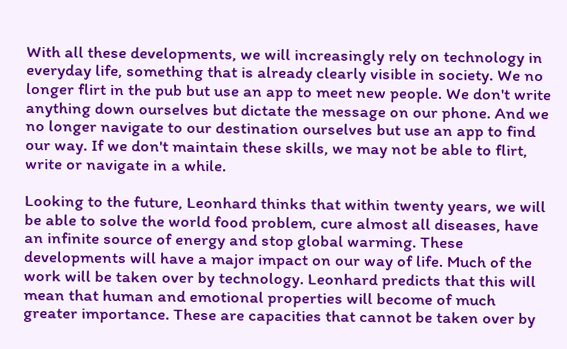With all these developments, we will increasingly rely on technology in everyday life, something that is already clearly visible in society. We no longer flirt in the pub but use an app to meet new people. We don't write anything down ourselves but dictate the message on our phone. And we no longer navigate to our destination ourselves but use an app to find our way. If we don't maintain these skills, we may not be able to flirt, write or navigate in a while.

Looking to the future, Leonhard thinks that within twenty years, we will be able to solve the world food problem, cure almost all diseases, have an infinite source of energy and stop global warming. These developments will have a major impact on our way of life. Much of the work will be taken over by technology. Leonhard predicts that this will mean that human and emotional properties will become of much greater importance. These are capacities that cannot be taken over by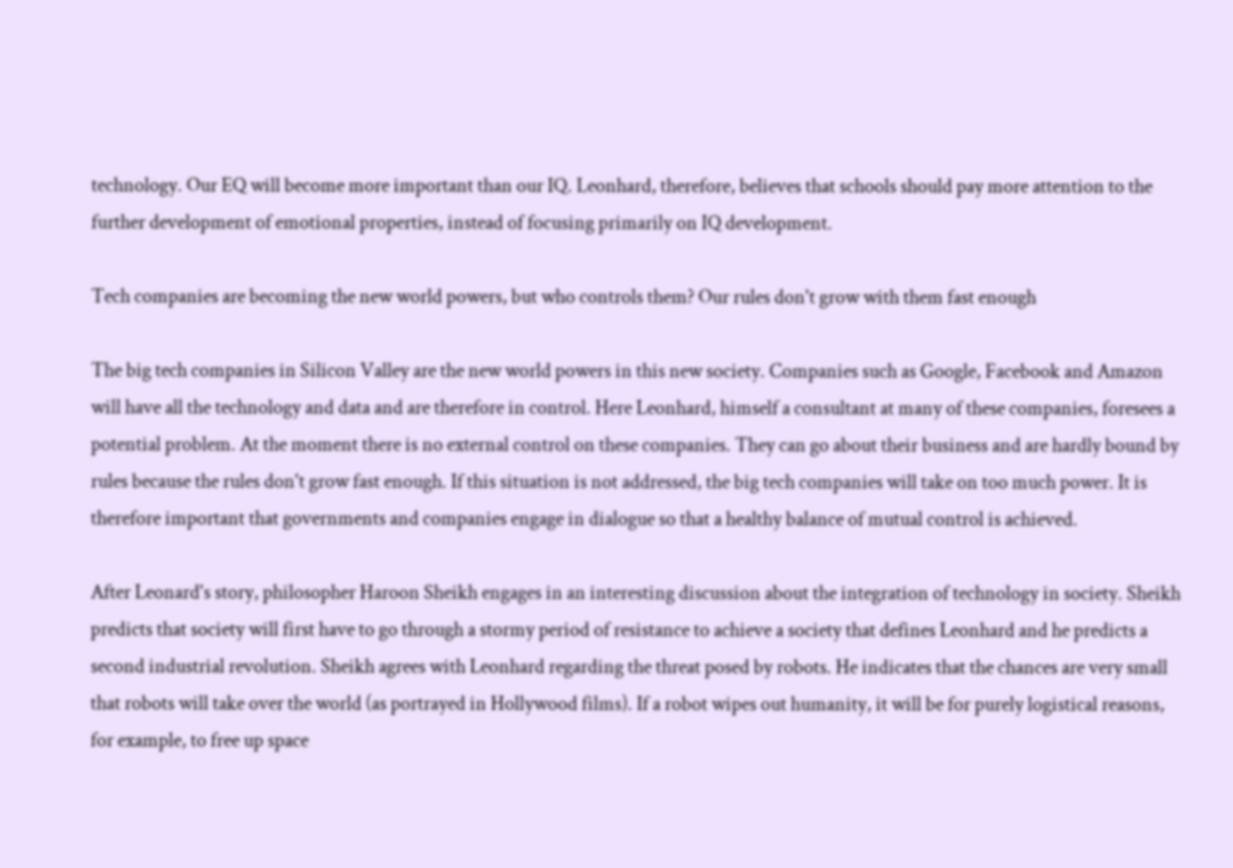technology. Our EQ will become more important than our IQ. Leonhard, therefore, believes that schools should pay more attention to the further development of emotional properties, instead of focusing primarily on IQ development.

Tech companies are becoming the new world powers, but who controls them? Our rules don't grow with them fast enough

The big tech companies in Silicon Valley are the new world powers in this new society. Companies such as Google, Facebook and Amazon will have all the technology and data and are therefore in control. Here Leonhard, himself a consultant at many of these companies, foresees a potential problem. At the moment there is no external control on these companies. They can go about their business and are hardly bound by rules because the rules don't grow fast enough. If this situation is not addressed, the big tech companies will take on too much power. It is therefore important that governments and companies engage in dialogue so that a healthy balance of mutual control is achieved.

After Leonard's story, philosopher Haroon Sheikh engages in an interesting discussion about the integration of technology in society. Sheikh predicts that society will first have to go through a stormy period of resistance to achieve a society that defines Leonhard and he predicts a second industrial revolution. Sheikh agrees with Leonhard regarding the threat posed by robots. He indicates that the chances are very small that robots will take over the world (as portrayed in Hollywood films). If a robot wipes out humanity, it will be for purely logistical reasons, for example, to free up space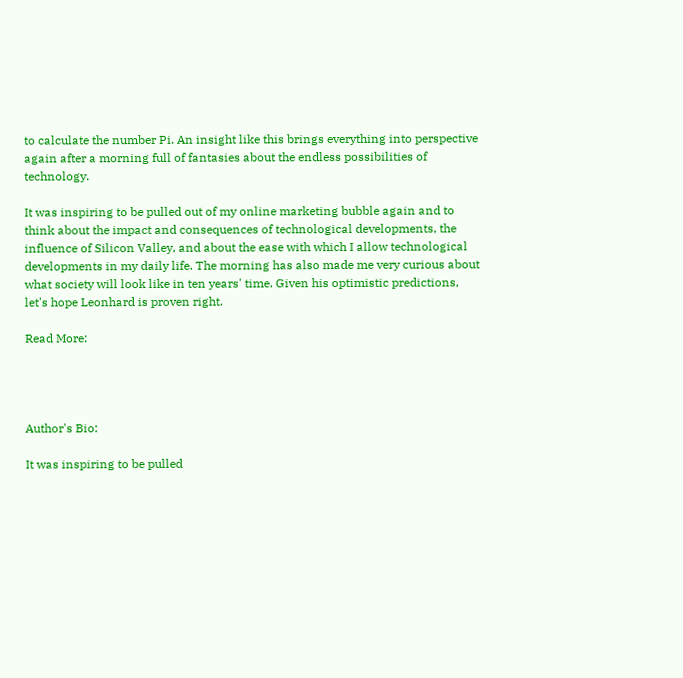to calculate the number Pi. An insight like this brings everything into perspective again after a morning full of fantasies about the endless possibilities of technology.

It was inspiring to be pulled out of my online marketing bubble again and to think about the impact and consequences of technological developments, the influence of Silicon Valley, and about the ease with which I allow technological developments in my daily life. The morning has also made me very curious about what society will look like in ten years' time. Given his optimistic predictions, let's hope Leonhard is proven right.

Read More:




Author's Bio:

It was inspiring to be pulled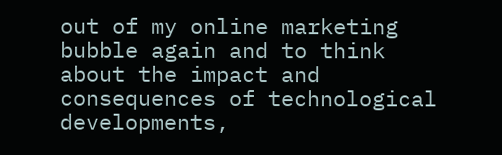out of my online marketing bubble again and to think about the impact and consequences of technological developments,